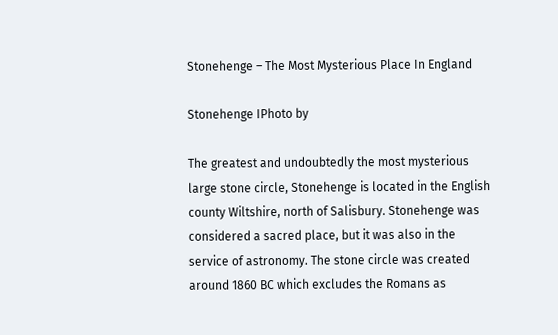Stonehenge – The Most Mysterious Place In England

Stonehenge IPhoto by

The greatest and undoubtedly the most mysterious large stone circle, Stonehenge is located in the English county Wiltshire, north of Salisbury. Stonehenge was considered a sacred place, but it was also in the service of astronomy. The stone circle was created around 1860 BC which excludes the Romans as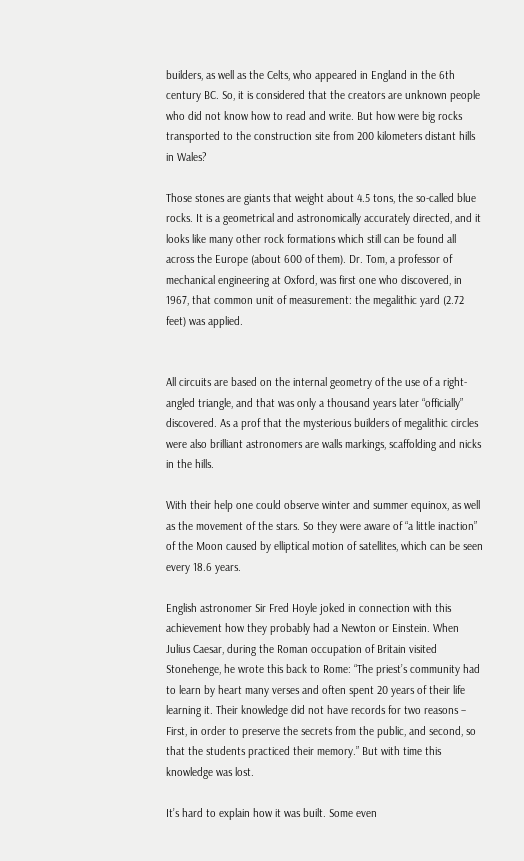builders, as well as the Celts, who appeared in England in the 6th century BC. So, it is considered that the creators are unknown people who did not know how to read and write. But how were big rocks transported to the construction site from 200 kilometers distant hills in Wales?

Those stones are giants that weight about 4.5 tons, the so-called blue rocks. It is a geometrical and astronomically accurately directed, and it looks like many other rock formations which still can be found all across the Europe (about 600 of them). Dr. Tom, a professor of mechanical engineering at Oxford, was first one who discovered, in 1967, that common unit of measurement: the megalithic yard (2.72 feet) was applied.


All circuits are based on the internal geometry of the use of a right-angled triangle, and that was only a thousand years later “officially” discovered. As a prof that the mysterious builders of megalithic circles were also brilliant astronomers are walls markings, scaffolding and nicks in the hills.

With their help one could observe winter and summer equinox, as well as the movement of the stars. So they were aware of “a little inaction” of the Moon caused by elliptical motion of satellites, which can be seen every 18.6 years.

English astronomer Sir Fred Hoyle joked in connection with this achievement how they probably had a Newton or Einstein. When Julius Caesar, during the Roman occupation of Britain visited Stonehenge, he wrote this back to Rome: “The priest’s community had to learn by heart many verses and often spent 20 years of their life learning it. Their knowledge did not have records for two reasons – First, in order to preserve the secrets from the public, and second, so that the students practiced their memory.” But with time this knowledge was lost.

It’s hard to explain how it was built. Some even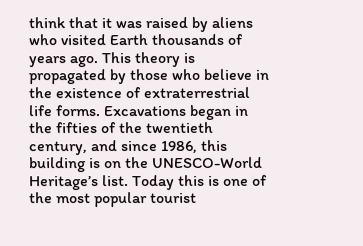think that it was raised by aliens who visited Earth thousands of years ago. This theory is propagated by those who believe in the existence of extraterrestrial life forms. Excavations began in the fifties of the twentieth century, and since 1986, this building is on the UNESCO-World Heritage’s list. Today this is one of the most popular tourist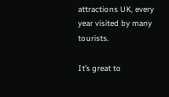attractions UK, every year visited by many tourists.

It’s great to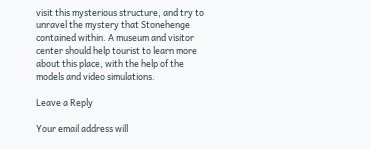visit this mysterious structure, and try to unravel the mystery that Stonehenge contained within. A museum and visitor center should help tourist to learn more about this place, with the help of the models and video simulations.

Leave a Reply

Your email address will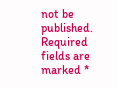not be published. Required fields are marked *